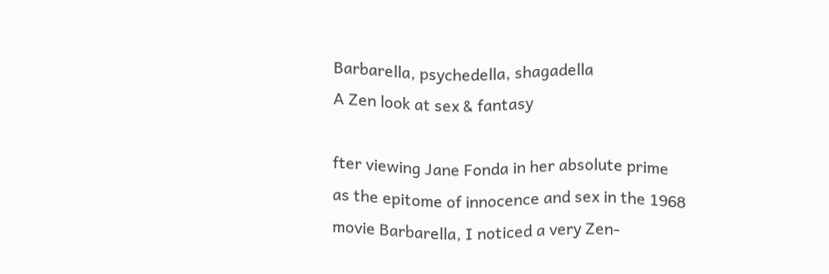Barbarella, psychedella, shagadella
A Zen look at sex & fantasy

fter viewing Jane Fonda in her absolute prime as the epitome of innocence and sex in the 1968 movie Barbarella, I noticed a very Zen-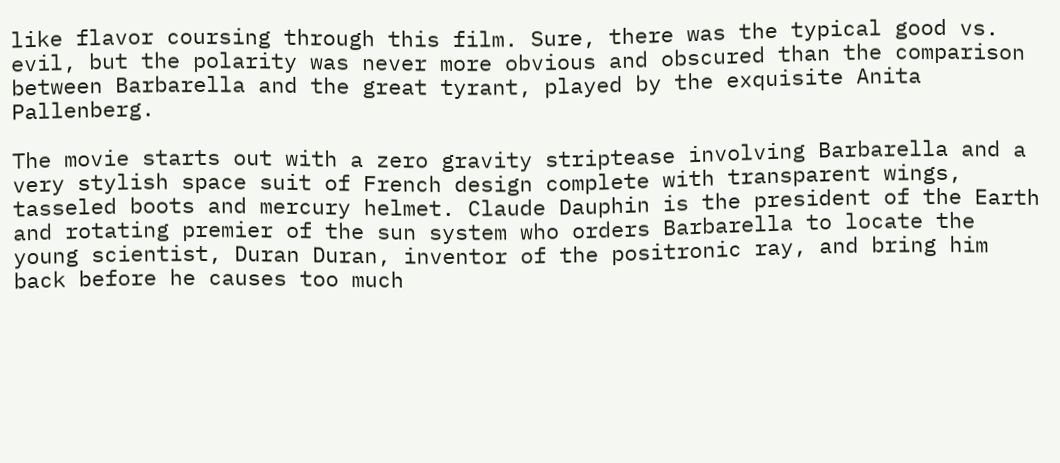like flavor coursing through this film. Sure, there was the typical good vs. evil, but the polarity was never more obvious and obscured than the comparison between Barbarella and the great tyrant, played by the exquisite Anita Pallenberg.

The movie starts out with a zero gravity striptease involving Barbarella and a very stylish space suit of French design complete with transparent wings, tasseled boots and mercury helmet. Claude Dauphin is the president of the Earth and rotating premier of the sun system who orders Barbarella to locate the young scientist, Duran Duran, inventor of the positronic ray, and bring him back before he causes too much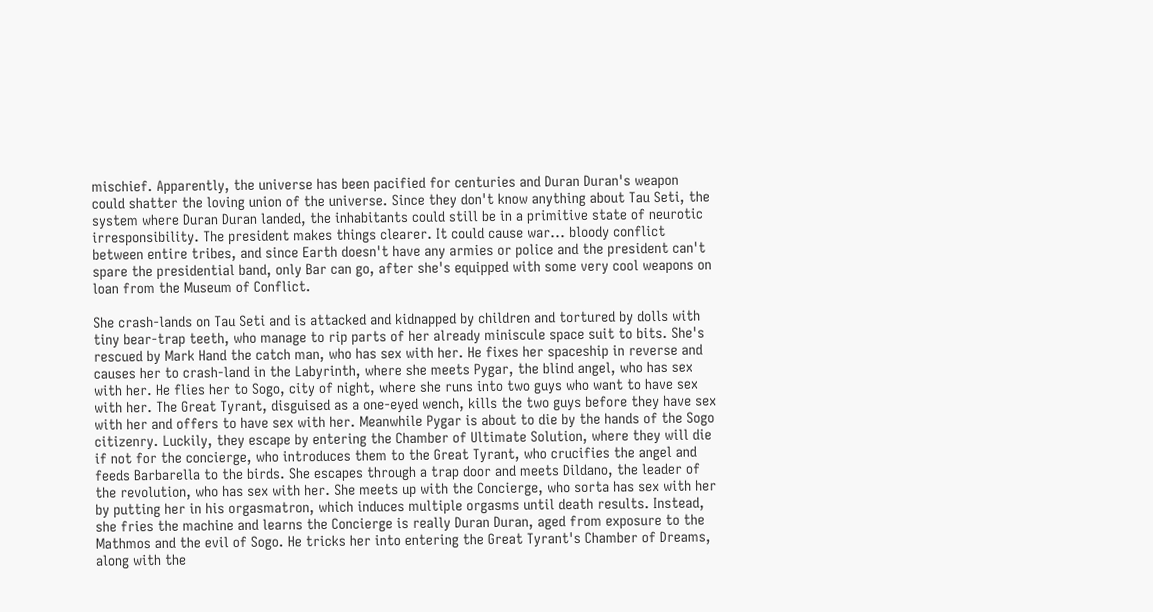mischief. Apparently, the universe has been pacified for centuries and Duran Duran's weapon could shatter the loving union of the universe. Since they don't know anything about Tau Seti, the system where Duran Duran landed, the inhabitants could still be in a primitive state of neurotic irresponsibility. The president makes things clearer. It could cause war... bloody conflict between entire tribes, and since Earth doesn't have any armies or police and the president can't spare the presidential band, only Bar can go, after she's equipped with some very cool weapons on loan from the Museum of Conflict.

She crash-lands on Tau Seti and is attacked and kidnapped by children and tortured by dolls with tiny bear-trap teeth, who manage to rip parts of her already miniscule space suit to bits. She's rescued by Mark Hand the catch man, who has sex with her. He fixes her spaceship in reverse and causes her to crash-land in the Labyrinth, where she meets Pygar, the blind angel, who has sex with her. He flies her to Sogo, city of night, where she runs into two guys who want to have sex with her. The Great Tyrant, disguised as a one-eyed wench, kills the two guys before they have sex with her and offers to have sex with her. Meanwhile Pygar is about to die by the hands of the Sogo citizenry. Luckily, they escape by entering the Chamber of Ultimate Solution, where they will die if not for the concierge, who introduces them to the Great Tyrant, who crucifies the angel and feeds Barbarella to the birds. She escapes through a trap door and meets Dildano, the leader of the revolution, who has sex with her. She meets up with the Concierge, who sorta has sex with her by putting her in his orgasmatron, which induces multiple orgasms until death results. Instead, she fries the machine and learns the Concierge is really Duran Duran, aged from exposure to the Mathmos and the evil of Sogo. He tricks her into entering the Great Tyrant's Chamber of Dreams, along with the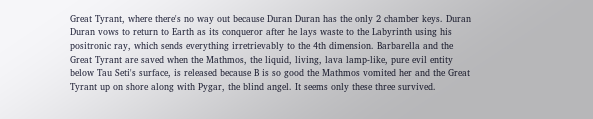Great Tyrant, where there's no way out because Duran Duran has the only 2 chamber keys. Duran Duran vows to return to Earth as its conqueror after he lays waste to the Labyrinth using his positronic ray, which sends everything irretrievably to the 4th dimension. Barbarella and the Great Tyrant are saved when the Mathmos, the liquid, living, lava lamp-like, pure evil entity below Tau Seti's surface, is released because B is so good the Mathmos vomited her and the Great Tyrant up on shore along with Pygar, the blind angel. It seems only these three survived.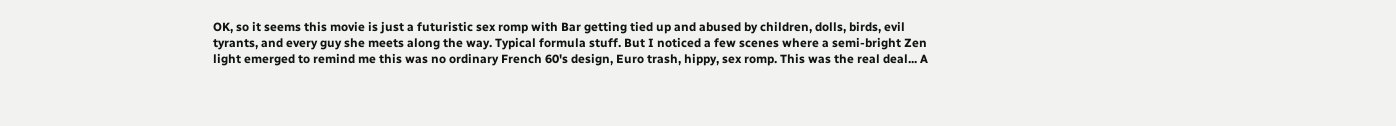OK, so it seems this movie is just a futuristic sex romp with Bar getting tied up and abused by children, dolls, birds, evil tyrants, and every guy she meets along the way. Typical formula stuff. But I noticed a few scenes where a semi-bright Zen light emerged to remind me this was no ordinary French 60's design, Euro trash, hippy, sex romp. This was the real deal... A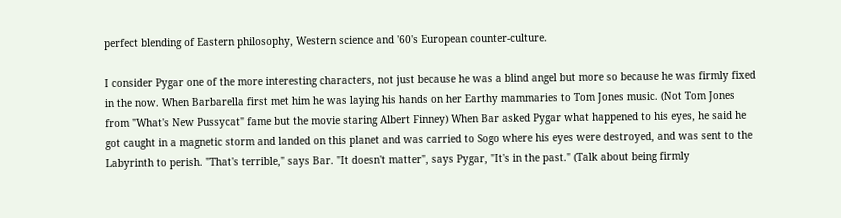perfect blending of Eastern philosophy, Western science and '60's European counter-culture.

I consider Pygar one of the more interesting characters, not just because he was a blind angel but more so because he was firmly fixed in the now. When Barbarella first met him he was laying his hands on her Earthy mammaries to Tom Jones music. (Not Tom Jones from "What's New Pussycat" fame but the movie staring Albert Finney) When Bar asked Pygar what happened to his eyes, he said he got caught in a magnetic storm and landed on this planet and was carried to Sogo where his eyes were destroyed, and was sent to the Labyrinth to perish. "That's terrible," says Bar. "It doesn't matter", says Pygar, "It's in the past." (Talk about being firmly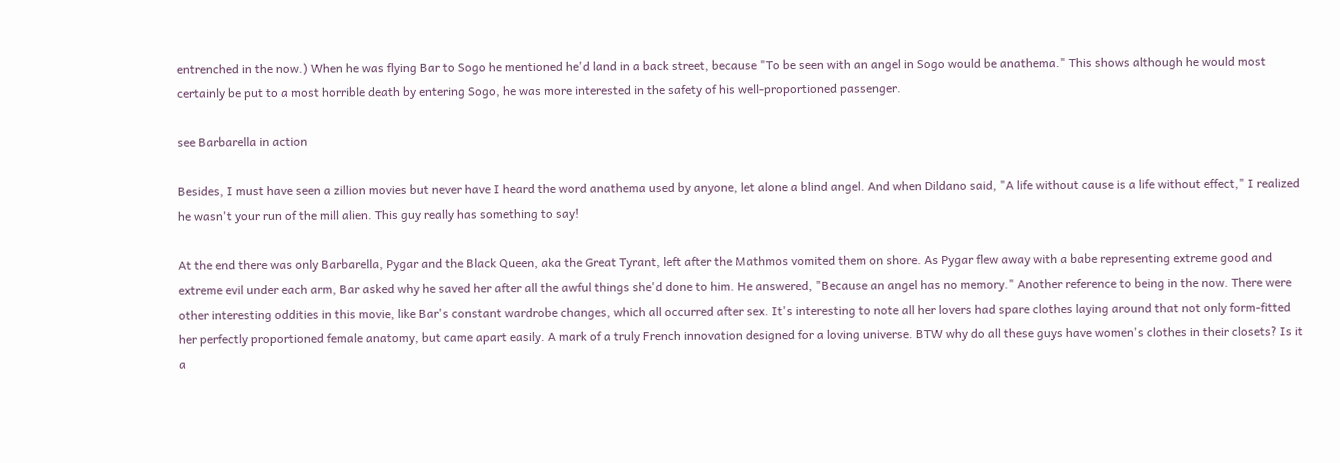entrenched in the now.) When he was flying Bar to Sogo he mentioned he'd land in a back street, because "To be seen with an angel in Sogo would be anathema." This shows although he would most certainly be put to a most horrible death by entering Sogo, he was more interested in the safety of his well-proportioned passenger.

see Barbarella in action

Besides, I must have seen a zillion movies but never have I heard the word anathema used by anyone, let alone a blind angel. And when Dildano said, "A life without cause is a life without effect," I realized he wasn't your run of the mill alien. This guy really has something to say!

At the end there was only Barbarella, Pygar and the Black Queen, aka the Great Tyrant, left after the Mathmos vomited them on shore. As Pygar flew away with a babe representing extreme good and extreme evil under each arm, Bar asked why he saved her after all the awful things she'd done to him. He answered, "Because an angel has no memory." Another reference to being in the now. There were other interesting oddities in this movie, like Bar's constant wardrobe changes, which all occurred after sex. It's interesting to note all her lovers had spare clothes laying around that not only form-fitted her perfectly proportioned female anatomy, but came apart easily. A mark of a truly French innovation designed for a loving universe. BTW why do all these guys have women's clothes in their closets? Is it a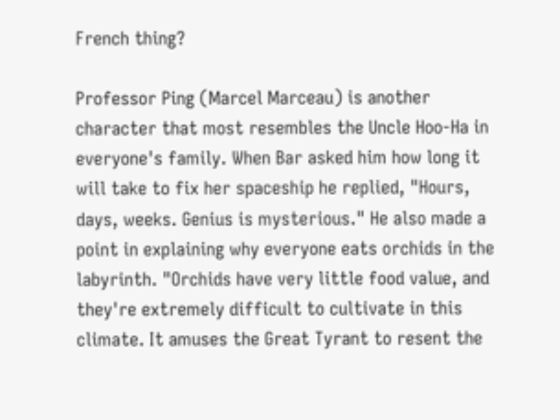French thing?

Professor Ping (Marcel Marceau) is another character that most resembles the Uncle Hoo-Ha in everyone's family. When Bar asked him how long it will take to fix her spaceship he replied, "Hours, days, weeks. Genius is mysterious." He also made a point in explaining why everyone eats orchids in the labyrinth. "Orchids have very little food value, and they're extremely difficult to cultivate in this climate. It amuses the Great Tyrant to resent the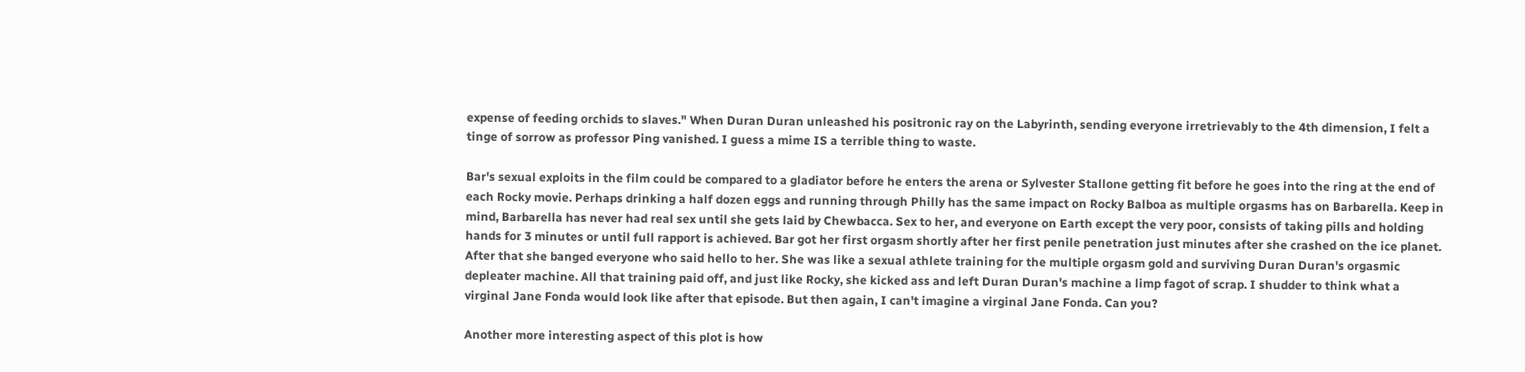expense of feeding orchids to slaves." When Duran Duran unleashed his positronic ray on the Labyrinth, sending everyone irretrievably to the 4th dimension, I felt a tinge of sorrow as professor Ping vanished. I guess a mime IS a terrible thing to waste.

Bar's sexual exploits in the film could be compared to a gladiator before he enters the arena or Sylvester Stallone getting fit before he goes into the ring at the end of each Rocky movie. Perhaps drinking a half dozen eggs and running through Philly has the same impact on Rocky Balboa as multiple orgasms has on Barbarella. Keep in mind, Barbarella has never had real sex until she gets laid by Chewbacca. Sex to her, and everyone on Earth except the very poor, consists of taking pills and holding hands for 3 minutes or until full rapport is achieved. Bar got her first orgasm shortly after her first penile penetration just minutes after she crashed on the ice planet. After that she banged everyone who said hello to her. She was like a sexual athlete training for the multiple orgasm gold and surviving Duran Duran's orgasmic depleater machine. All that training paid off, and just like Rocky, she kicked ass and left Duran Duran's machine a limp fagot of scrap. I shudder to think what a virginal Jane Fonda would look like after that episode. But then again, I can't imagine a virginal Jane Fonda. Can you?

Another more interesting aspect of this plot is how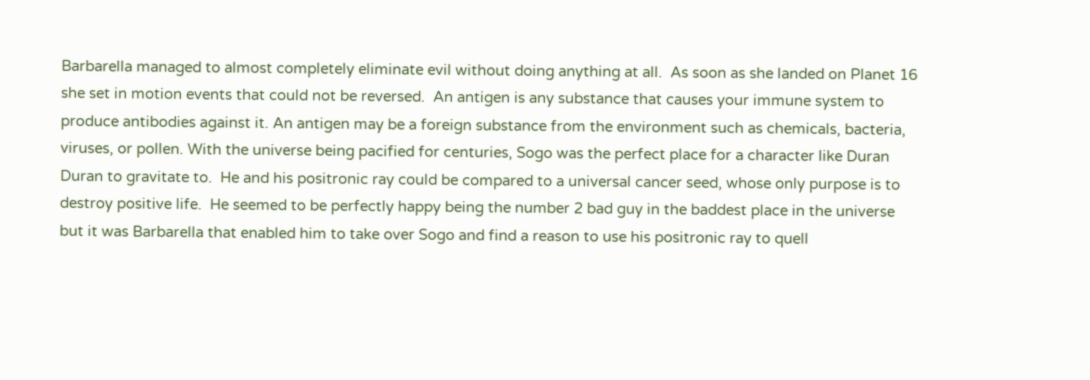Barbarella managed to almost completely eliminate evil without doing anything at all.  As soon as she landed on Planet 16 she set in motion events that could not be reversed.  An antigen is any substance that causes your immune system to produce antibodies against it. An antigen may be a foreign substance from the environment such as chemicals, bacteria, viruses, or pollen. With the universe being pacified for centuries, Sogo was the perfect place for a character like Duran Duran to gravitate to.  He and his positronic ray could be compared to a universal cancer seed, whose only purpose is to destroy positive life.  He seemed to be perfectly happy being the number 2 bad guy in the baddest place in the universe but it was Barbarella that enabled him to take over Sogo and find a reason to use his positronic ray to quell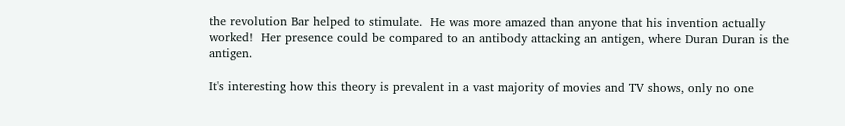the revolution Bar helped to stimulate.  He was more amazed than anyone that his invention actually worked!  Her presence could be compared to an antibody attacking an antigen, where Duran Duran is the antigen.

It's interesting how this theory is prevalent in a vast majority of movies and TV shows, only no one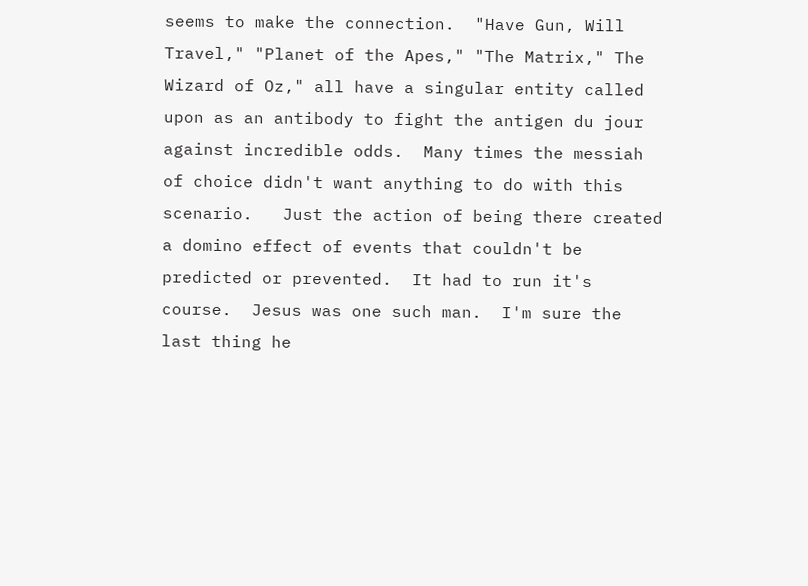seems to make the connection.  "Have Gun, Will Travel," "Planet of the Apes," "The Matrix," The Wizard of Oz," all have a singular entity called upon as an antibody to fight the antigen du jour against incredible odds.  Many times the messiah of choice didn't want anything to do with this scenario.   Just the action of being there created a domino effect of events that couldn't be predicted or prevented.  It had to run it's course.  Jesus was one such man.  I'm sure the last thing he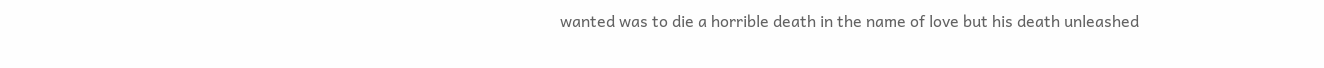wanted was to die a horrible death in the name of love but his death unleashed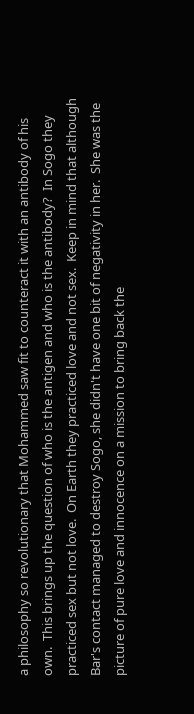a philosophy so revolutionary that Mohammed saw fit to counteract it with an antibody of his own.  This brings up the question of who is the antigen and who is the antibody?  In Sogo they practiced sex but not love.  On Earth they practiced love and not sex.  Keep in mind that although Bar's contact managed to destroy Sogo, she didn't have one bit of negativity in her.  She was the picture of pure love and innocence on a mission to bring back the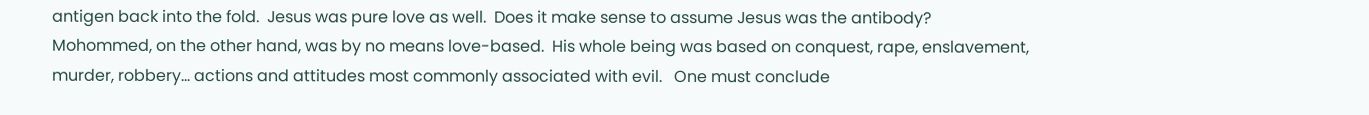antigen back into the fold.  Jesus was pure love as well.  Does it make sense to assume Jesus was the antibody?  Mohommed, on the other hand, was by no means love-based.  His whole being was based on conquest, rape, enslavement, murder, robbery... actions and attitudes most commonly associated with evil.   One must conclude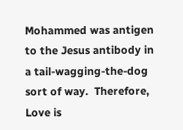Mohammed was antigen to the Jesus antibody in a tail-wagging-the-dog sort of way.  Therefore, Love is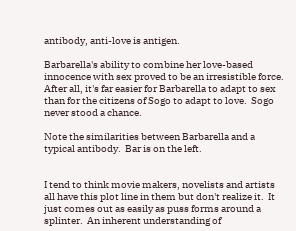antibody, anti-love is antigen.

Barbarella's ability to combine her love-based innocence with sex proved to be an irresistible force.  After all, it's far easier for Barbarella to adapt to sex than for the citizens of Sogo to adapt to love.  Sogo never stood a chance.

Note the similarities between Barbarella and a typical antibody.  Bar is on the left.


I tend to think movie makers, novelists and artists all have this plot line in them but don't realize it.  It just comes out as easily as puss forms around a splinter.  An inherent understanding of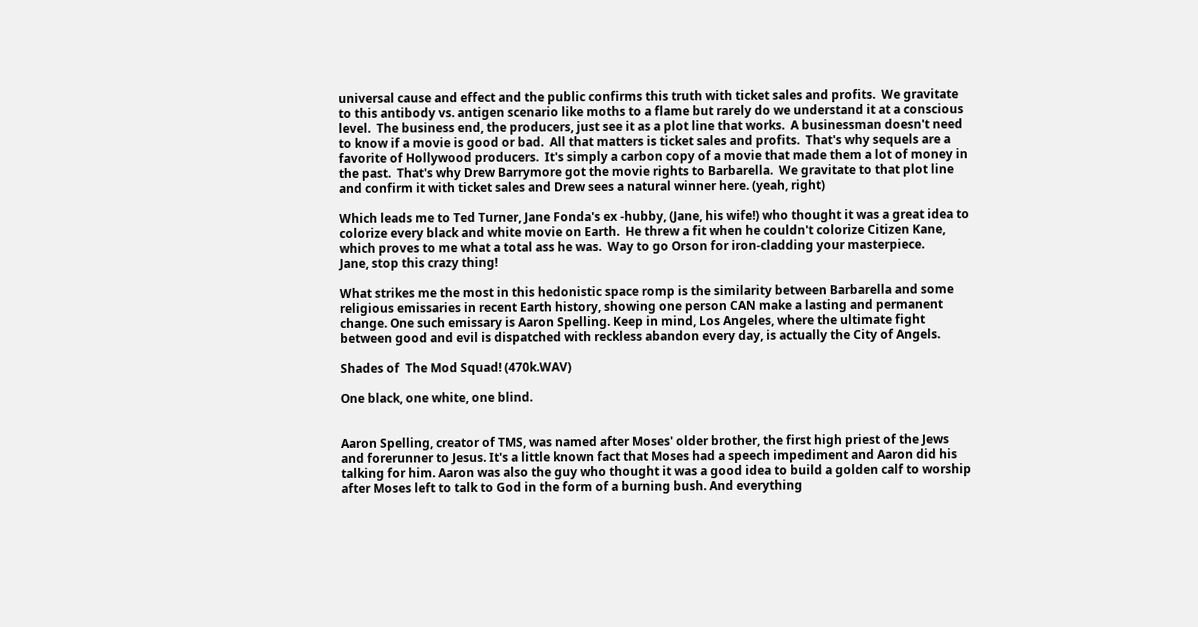universal cause and effect and the public confirms this truth with ticket sales and profits.  We gravitate to this antibody vs. antigen scenario like moths to a flame but rarely do we understand it at a conscious level.  The business end, the producers, just see it as a plot line that works.  A businessman doesn't need to know if a movie is good or bad.  All that matters is ticket sales and profits.  That's why sequels are a favorite of Hollywood producers.  It's simply a carbon copy of a movie that made them a lot of money in the past.  That's why Drew Barrymore got the movie rights to Barbarella.  We gravitate to that plot line and confirm it with ticket sales and Drew sees a natural winner here. (yeah, right)

Which leads me to Ted Turner, Jane Fonda's ex -hubby, (Jane, his wife!) who thought it was a great idea to colorize every black and white movie on Earth.  He threw a fit when he couldn't colorize Citizen Kane, which proves to me what a total ass he was.  Way to go Orson for iron-cladding your masterpiece.
Jane, stop this crazy thing!

What strikes me the most in this hedonistic space romp is the similarity between Barbarella and some religious emissaries in recent Earth history, showing one person CAN make a lasting and permanent change. One such emissary is Aaron Spelling. Keep in mind, Los Angeles, where the ultimate fight between good and evil is dispatched with reckless abandon every day, is actually the City of Angels.

Shades of  The Mod Squad! (470k.WAV)

One black, one white, one blind.


Aaron Spelling, creator of TMS, was named after Moses' older brother, the first high priest of the Jews and forerunner to Jesus. It's a little known fact that Moses had a speech impediment and Aaron did his talking for him. Aaron was also the guy who thought it was a good idea to build a golden calf to worship after Moses left to talk to God in the form of a burning bush. And everything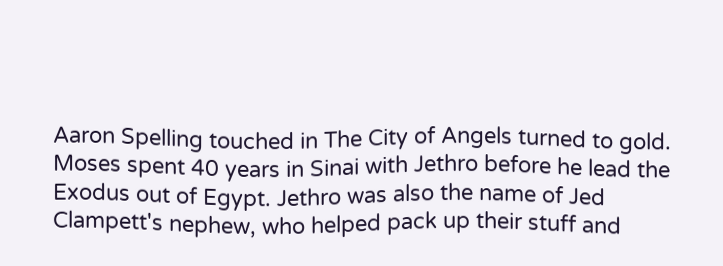Aaron Spelling touched in The City of Angels turned to gold. Moses spent 40 years in Sinai with Jethro before he lead the Exodus out of Egypt. Jethro was also the name of Jed Clampett's nephew, who helped pack up their stuff and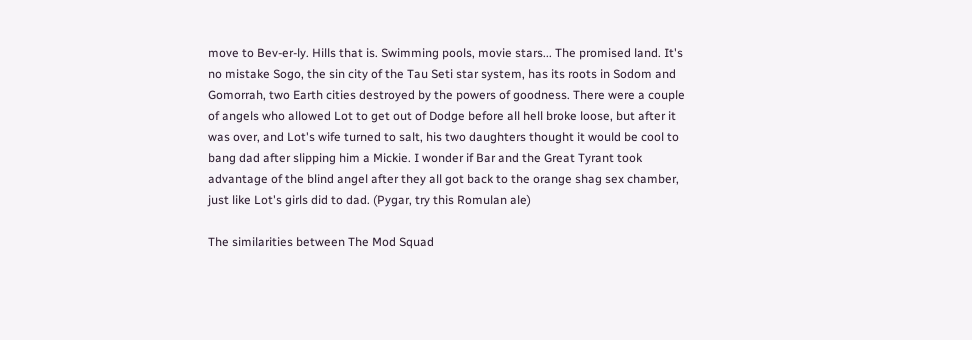move to Bev-er-ly. Hills that is. Swimming pools, movie stars... The promised land. It's no mistake Sogo, the sin city of the Tau Seti star system, has its roots in Sodom and Gomorrah, two Earth cities destroyed by the powers of goodness. There were a couple of angels who allowed Lot to get out of Dodge before all hell broke loose, but after it was over, and Lot's wife turned to salt, his two daughters thought it would be cool to bang dad after slipping him a Mickie. I wonder if Bar and the Great Tyrant took advantage of the blind angel after they all got back to the orange shag sex chamber,  just like Lot's girls did to dad. (Pygar, try this Romulan ale)

The similarities between The Mod Squad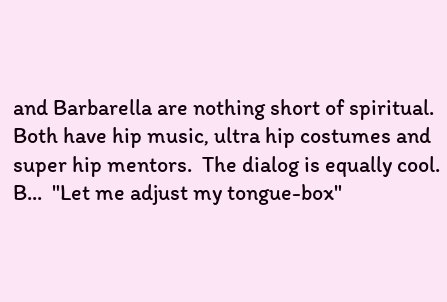and Barbarella are nothing short of spiritual.  Both have hip music, ultra hip costumes and super hip mentors.  The dialog is equally cool.  B...  "Let me adjust my tongue-box"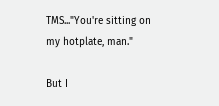TMS..."You're sitting on my hotplate, man."

But I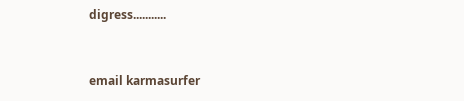digress...........


email karmasurfer